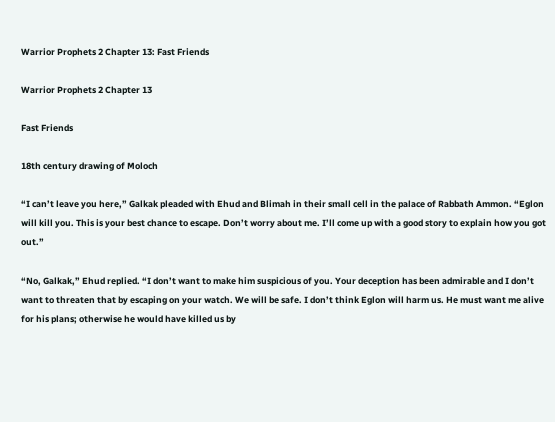Warrior Prophets 2 Chapter 13: Fast Friends

Warrior Prophets 2 Chapter 13

Fast Friends

18th century drawing of Moloch

“I can’t leave you here,” Galkak pleaded with Ehud and Blimah in their small cell in the palace of Rabbath Ammon. “Eglon will kill you. This is your best chance to escape. Don’t worry about me. I’ll come up with a good story to explain how you got out.”

“No, Galkak,” Ehud replied. “I don’t want to make him suspicious of you. Your deception has been admirable and I don’t want to threaten that by escaping on your watch. We will be safe. I don’t think Eglon will harm us. He must want me alive for his plans; otherwise he would have killed us by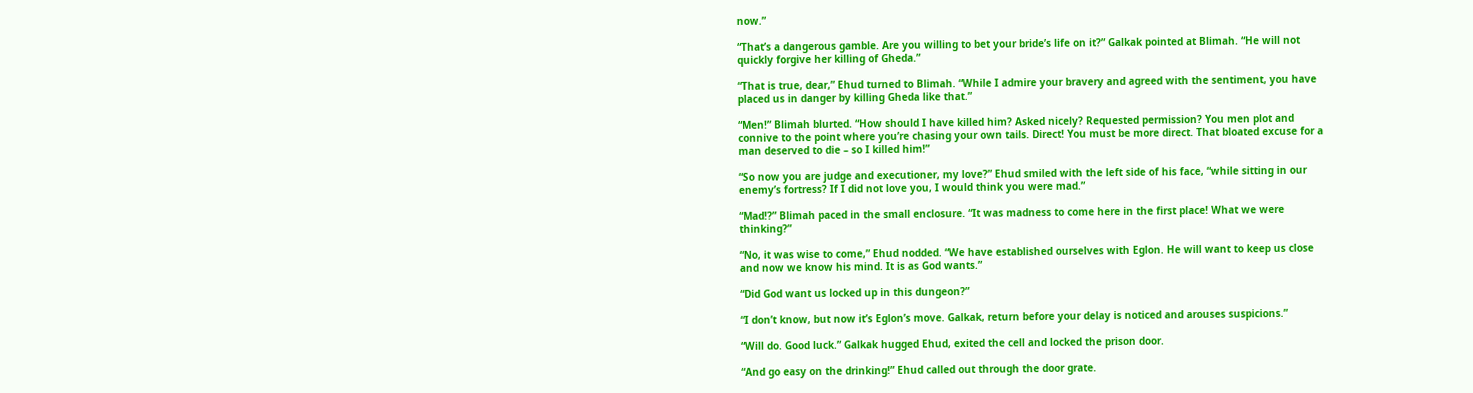now.”

“That’s a dangerous gamble. Are you willing to bet your bride’s life on it?” Galkak pointed at Blimah. “He will not quickly forgive her killing of Gheda.”

“That is true, dear,” Ehud turned to Blimah. “While I admire your bravery and agreed with the sentiment, you have placed us in danger by killing Gheda like that.”

“Men!” Blimah blurted. “How should I have killed him? Asked nicely? Requested permission? You men plot and connive to the point where you’re chasing your own tails. Direct! You must be more direct. That bloated excuse for a man deserved to die – so I killed him!”

“So now you are judge and executioner, my love?” Ehud smiled with the left side of his face, “while sitting in our enemy’s fortress? If I did not love you, I would think you were mad.”

“Mad!?” Blimah paced in the small enclosure. “It was madness to come here in the first place! What we were thinking?”

“No, it was wise to come,” Ehud nodded. “We have established ourselves with Eglon. He will want to keep us close and now we know his mind. It is as God wants.”

“Did God want us locked up in this dungeon?”

“I don’t know, but now it’s Eglon’s move. Galkak, return before your delay is noticed and arouses suspicions.”

“Will do. Good luck.” Galkak hugged Ehud, exited the cell and locked the prison door.

“And go easy on the drinking!” Ehud called out through the door grate.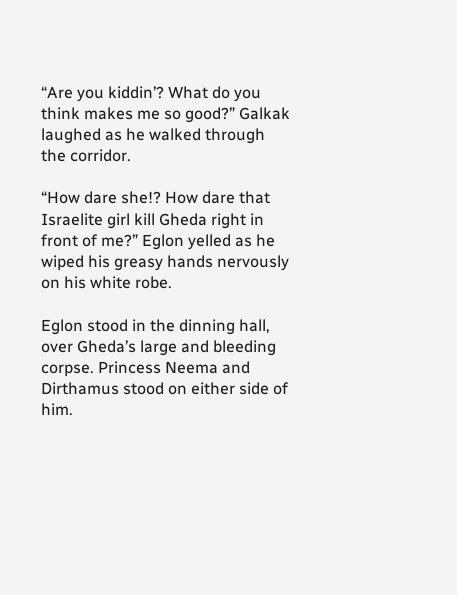“Are you kiddin’? What do you think makes me so good?” Galkak laughed as he walked through the corridor.

“How dare she!? How dare that Israelite girl kill Gheda right in front of me?” Eglon yelled as he wiped his greasy hands nervously on his white robe.

Eglon stood in the dinning hall, over Gheda’s large and bleeding corpse. Princess Neema and Dirthamus stood on either side of him.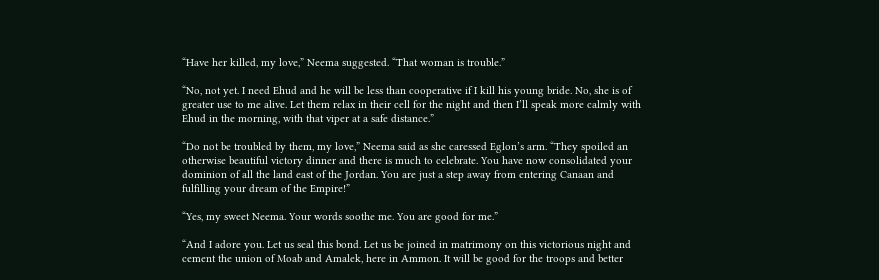“Have her killed, my love,” Neema suggested. “That woman is trouble.”

“No, not yet. I need Ehud and he will be less than cooperative if I kill his young bride. No, she is of greater use to me alive. Let them relax in their cell for the night and then I’ll speak more calmly with Ehud in the morning, with that viper at a safe distance.”

“Do not be troubled by them, my love,” Neema said as she caressed Eglon’s arm. “They spoiled an otherwise beautiful victory dinner and there is much to celebrate. You have now consolidated your dominion of all the land east of the Jordan. You are just a step away from entering Canaan and fulfilling your dream of the Empire!”

“Yes, my sweet Neema. Your words soothe me. You are good for me.”

“And I adore you. Let us seal this bond. Let us be joined in matrimony on this victorious night and cement the union of Moab and Amalek, here in Ammon. It will be good for the troops and better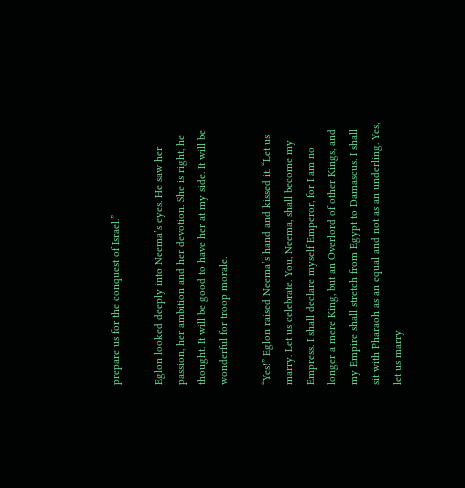prepare us for the conquest of Israel.”

Eglon looked deeply into Neema’s eyes. He saw her passion, her ambition and her devotion. She is right, he thought. It will be good to have her at my side. It will be wonderful for troop morale.

“Yes!” Eglon raised Neema’s hand and kissed it. “Let us marry. Let us celebrate. You, Neema, shall become my Empress. I shall declare myself Emperor, for I am no longer a mere King, but an Overlord of other Kings, and my Empire shall stretch from Egypt to Damascus. I shall sit with Pharaoh as an equal and not as an underling. Yes, let us marry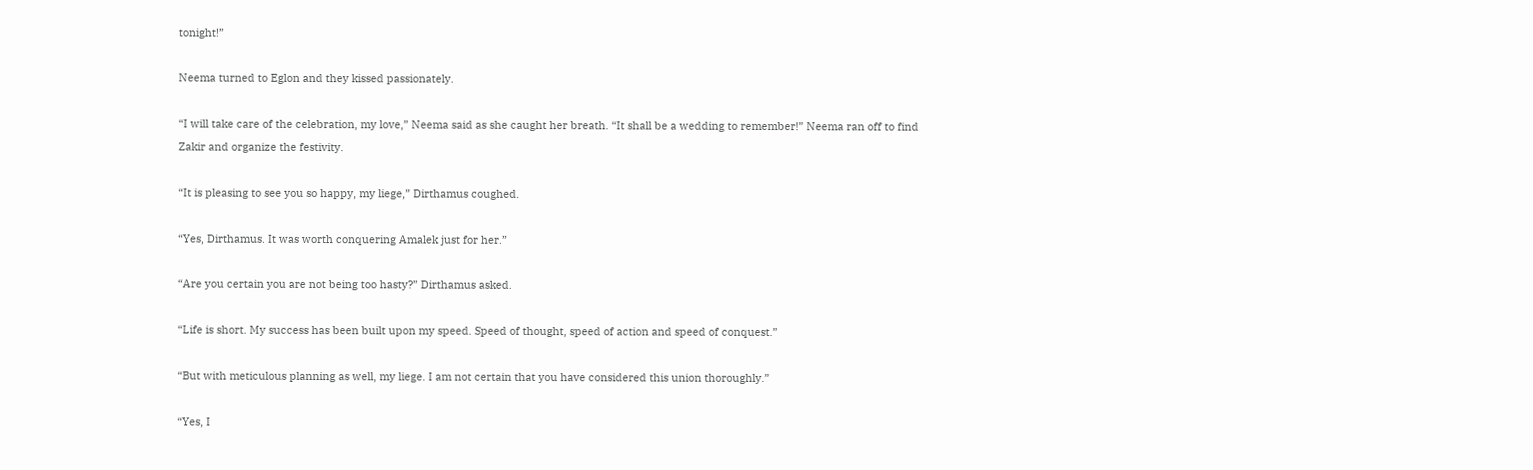tonight!”

Neema turned to Eglon and they kissed passionately.

“I will take care of the celebration, my love,” Neema said as she caught her breath. “It shall be a wedding to remember!” Neema ran off to find Zakir and organize the festivity.

“It is pleasing to see you so happy, my liege,” Dirthamus coughed.

“Yes, Dirthamus. It was worth conquering Amalek just for her.”

“Are you certain you are not being too hasty?” Dirthamus asked.

“Life is short. My success has been built upon my speed. Speed of thought, speed of action and speed of conquest.”

“But with meticulous planning as well, my liege. I am not certain that you have considered this union thoroughly.”

“Yes, I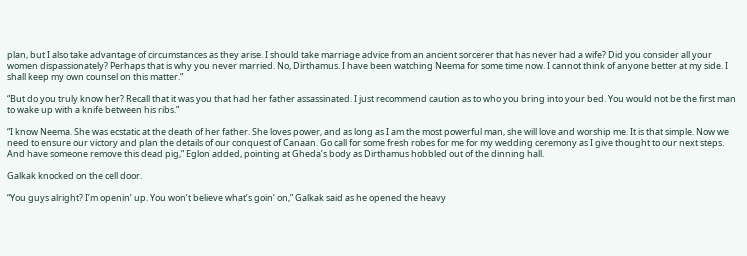plan, but I also take advantage of circumstances as they arise. I should take marriage advice from an ancient sorcerer that has never had a wife? Did you consider all your women dispassionately? Perhaps that is why you never married. No, Dirthamus. I have been watching Neema for some time now. I cannot think of anyone better at my side. I shall keep my own counsel on this matter.”

“But do you truly know her? Recall that it was you that had her father assassinated. I just recommend caution as to who you bring into your bed. You would not be the first man to wake up with a knife between his ribs.”

“I know Neema. She was ecstatic at the death of her father. She loves power, and as long as I am the most powerful man, she will love and worship me. It is that simple. Now we need to ensure our victory and plan the details of our conquest of Canaan. Go call for some fresh robes for me for my wedding ceremony as I give thought to our next steps. And have someone remove this dead pig,” Eglon added, pointing at Gheda’s body as Dirthamus hobbled out of the dinning hall.

Galkak knocked on the cell door.

“You guys alright? I’m openin’ up. You won’t believe what’s goin’ on,” Galkak said as he opened the heavy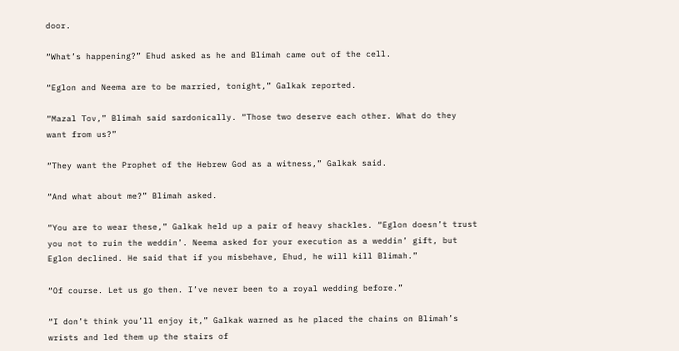door.

“What’s happening?” Ehud asked as he and Blimah came out of the cell.

“Eglon and Neema are to be married, tonight,” Galkak reported.

“Mazal Tov,” Blimah said sardonically. “Those two deserve each other. What do they want from us?”

“They want the Prophet of the Hebrew God as a witness,” Galkak said.

“And what about me?” Blimah asked.

“You are to wear these,” Galkak held up a pair of heavy shackles. “Eglon doesn’t trust you not to ruin the weddin’. Neema asked for your execution as a weddin’ gift, but Eglon declined. He said that if you misbehave, Ehud, he will kill Blimah.”

“Of course. Let us go then. I’ve never been to a royal wedding before.”

“I don’t think you’ll enjoy it,” Galkak warned as he placed the chains on Blimah’s wrists and led them up the stairs of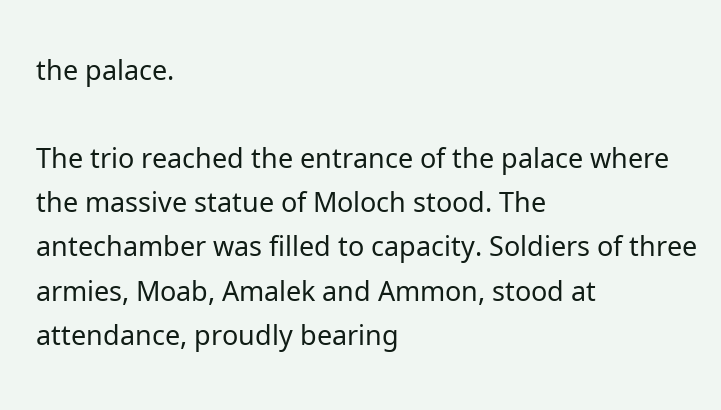the palace.

The trio reached the entrance of the palace where the massive statue of Moloch stood. The antechamber was filled to capacity. Soldiers of three armies, Moab, Amalek and Ammon, stood at attendance, proudly bearing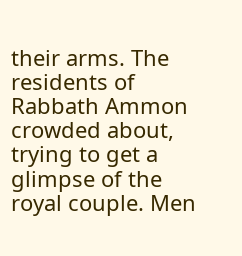their arms. The residents of Rabbath Ammon crowded about, trying to get a glimpse of the royal couple. Men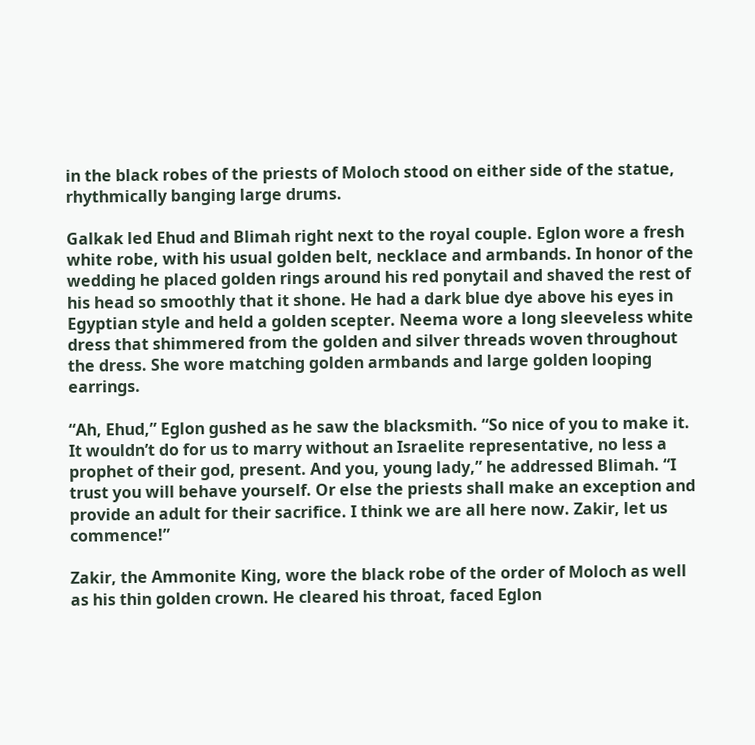in the black robes of the priests of Moloch stood on either side of the statue, rhythmically banging large drums.

Galkak led Ehud and Blimah right next to the royal couple. Eglon wore a fresh white robe, with his usual golden belt, necklace and armbands. In honor of the wedding he placed golden rings around his red ponytail and shaved the rest of his head so smoothly that it shone. He had a dark blue dye above his eyes in Egyptian style and held a golden scepter. Neema wore a long sleeveless white dress that shimmered from the golden and silver threads woven throughout the dress. She wore matching golden armbands and large golden looping earrings.

“Ah, Ehud,” Eglon gushed as he saw the blacksmith. “So nice of you to make it. It wouldn’t do for us to marry without an Israelite representative, no less a prophet of their god, present. And you, young lady,” he addressed Blimah. “I trust you will behave yourself. Or else the priests shall make an exception and provide an adult for their sacrifice. I think we are all here now. Zakir, let us commence!”

Zakir, the Ammonite King, wore the black robe of the order of Moloch as well as his thin golden crown. He cleared his throat, faced Eglon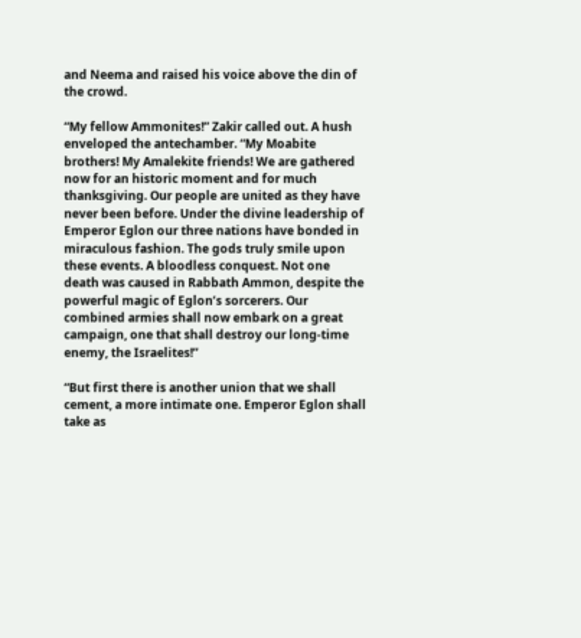and Neema and raised his voice above the din of the crowd.

“My fellow Ammonites!” Zakir called out. A hush enveloped the antechamber. “My Moabite brothers! My Amalekite friends! We are gathered now for an historic moment and for much thanksgiving. Our people are united as they have never been before. Under the divine leadership of Emperor Eglon our three nations have bonded in miraculous fashion. The gods truly smile upon these events. A bloodless conquest. Not one death was caused in Rabbath Ammon, despite the powerful magic of Eglon’s sorcerers. Our combined armies shall now embark on a great campaign, one that shall destroy our long-time enemy, the Israelites!”

“But first there is another union that we shall cement, a more intimate one. Emperor Eglon shall take as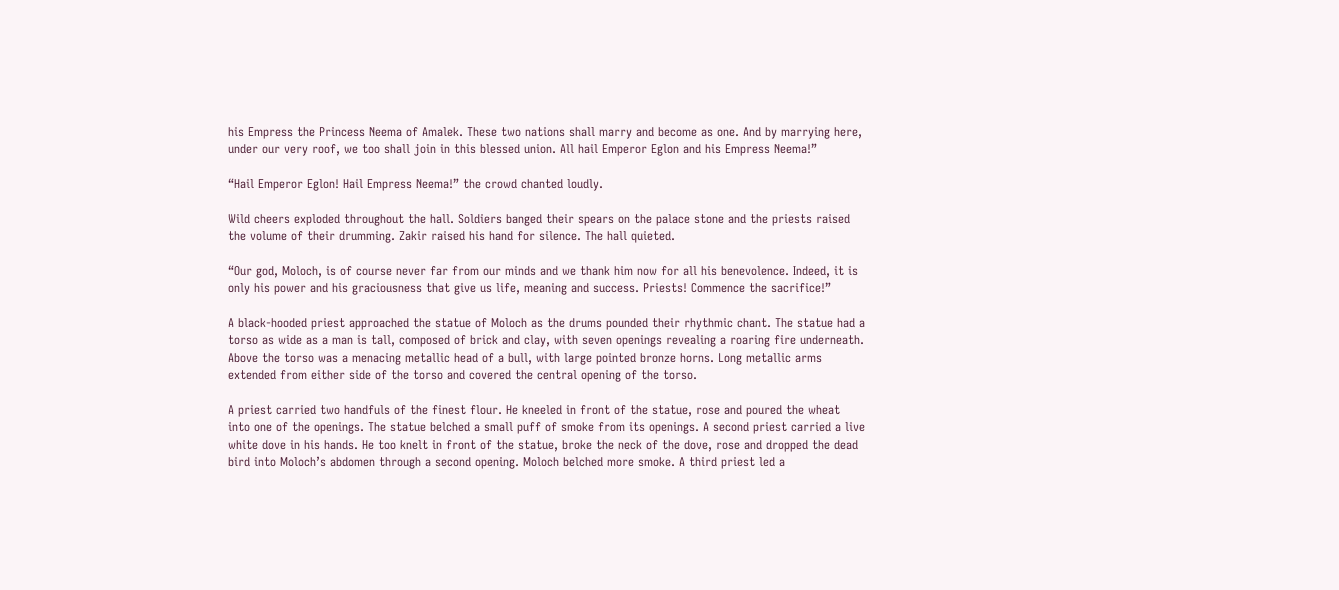his Empress the Princess Neema of Amalek. These two nations shall marry and become as one. And by marrying here, under our very roof, we too shall join in this blessed union. All hail Emperor Eglon and his Empress Neema!”

“Hail Emperor Eglon! Hail Empress Neema!” the crowd chanted loudly.

Wild cheers exploded throughout the hall. Soldiers banged their spears on the palace stone and the priests raised the volume of their drumming. Zakir raised his hand for silence. The hall quieted.

“Our god, Moloch, is of course never far from our minds and we thank him now for all his benevolence. Indeed, it is only his power and his graciousness that give us life, meaning and success. Priests! Commence the sacrifice!”

A black-hooded priest approached the statue of Moloch as the drums pounded their rhythmic chant. The statue had a torso as wide as a man is tall, composed of brick and clay, with seven openings revealing a roaring fire underneath. Above the torso was a menacing metallic head of a bull, with large pointed bronze horns. Long metallic arms extended from either side of the torso and covered the central opening of the torso.

A priest carried two handfuls of the finest flour. He kneeled in front of the statue, rose and poured the wheat into one of the openings. The statue belched a small puff of smoke from its openings. A second priest carried a live white dove in his hands. He too knelt in front of the statue, broke the neck of the dove, rose and dropped the dead bird into Moloch’s abdomen through a second opening. Moloch belched more smoke. A third priest led a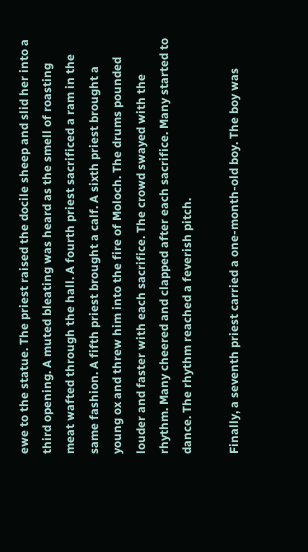ewe to the statue. The priest raised the docile sheep and slid her into a third opening. A muted bleating was heard as the smell of roasting meat wafted through the hall. A fourth priest sacrificed a ram in the same fashion. A fifth priest brought a calf. A sixth priest brought a young ox and threw him into the fire of Moloch. The drums pounded louder and faster with each sacrifice. The crowd swayed with the rhythm. Many cheered and clapped after each sacrifice. Many started to dance. The rhythm reached a feverish pitch.

Finally, a seventh priest carried a one-month-old boy. The boy was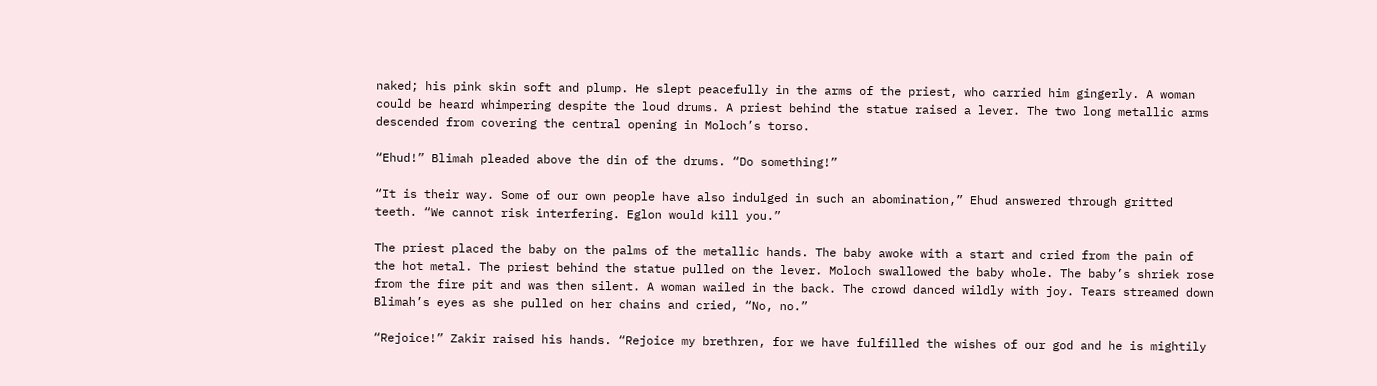naked; his pink skin soft and plump. He slept peacefully in the arms of the priest, who carried him gingerly. A woman could be heard whimpering despite the loud drums. A priest behind the statue raised a lever. The two long metallic arms descended from covering the central opening in Moloch’s torso.

“Ehud!” Blimah pleaded above the din of the drums. “Do something!”

“It is their way. Some of our own people have also indulged in such an abomination,” Ehud answered through gritted teeth. “We cannot risk interfering. Eglon would kill you.”

The priest placed the baby on the palms of the metallic hands. The baby awoke with a start and cried from the pain of the hot metal. The priest behind the statue pulled on the lever. Moloch swallowed the baby whole. The baby’s shriek rose from the fire pit and was then silent. A woman wailed in the back. The crowd danced wildly with joy. Tears streamed down Blimah’s eyes as she pulled on her chains and cried, “No, no.”

“Rejoice!” Zakir raised his hands. “Rejoice my brethren, for we have fulfilled the wishes of our god and he is mightily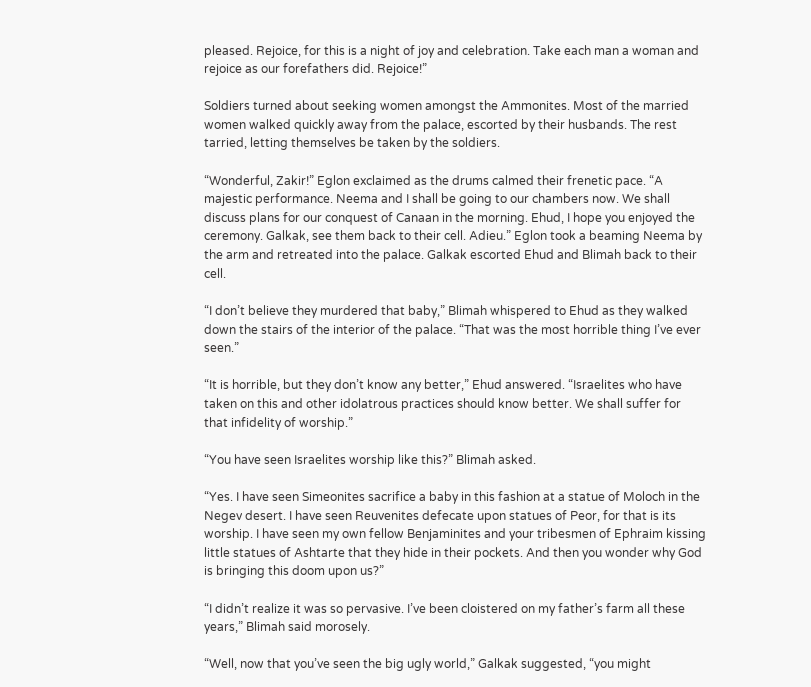pleased. Rejoice, for this is a night of joy and celebration. Take each man a woman and rejoice as our forefathers did. Rejoice!”

Soldiers turned about seeking women amongst the Ammonites. Most of the married women walked quickly away from the palace, escorted by their husbands. The rest tarried, letting themselves be taken by the soldiers.

“Wonderful, Zakir!” Eglon exclaimed as the drums calmed their frenetic pace. “A majestic performance. Neema and I shall be going to our chambers now. We shall discuss plans for our conquest of Canaan in the morning. Ehud, I hope you enjoyed the ceremony. Galkak, see them back to their cell. Adieu.” Eglon took a beaming Neema by the arm and retreated into the palace. Galkak escorted Ehud and Blimah back to their cell.

“I don’t believe they murdered that baby,” Blimah whispered to Ehud as they walked down the stairs of the interior of the palace. “That was the most horrible thing I’ve ever seen.”

“It is horrible, but they don’t know any better,” Ehud answered. “Israelites who have taken on this and other idolatrous practices should know better. We shall suffer for that infidelity of worship.”

“You have seen Israelites worship like this?” Blimah asked.

“Yes. I have seen Simeonites sacrifice a baby in this fashion at a statue of Moloch in the Negev desert. I have seen Reuvenites defecate upon statues of Peor, for that is its worship. I have seen my own fellow Benjaminites and your tribesmen of Ephraim kissing little statues of Ashtarte that they hide in their pockets. And then you wonder why God is bringing this doom upon us?”

“I didn’t realize it was so pervasive. I’ve been cloistered on my father’s farm all these years,” Blimah said morosely.

“Well, now that you’ve seen the big ugly world,” Galkak suggested, “you might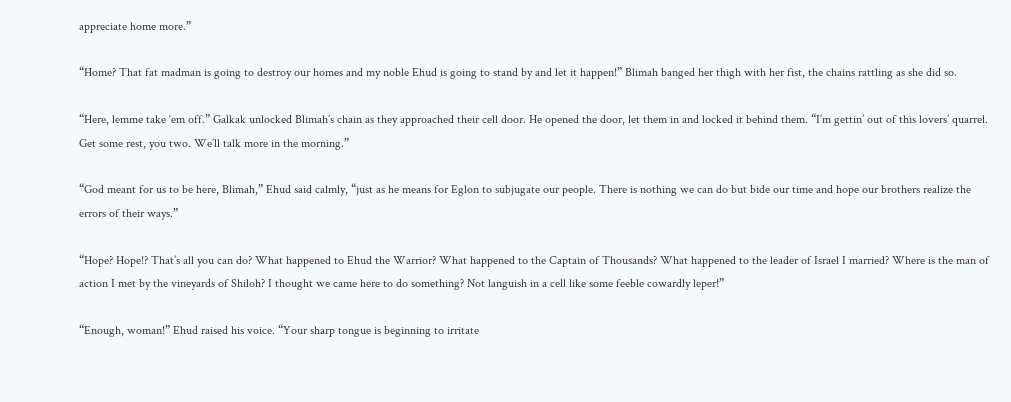appreciate home more.”

“Home? That fat madman is going to destroy our homes and my noble Ehud is going to stand by and let it happen!” Blimah banged her thigh with her fist, the chains rattling as she did so.

“Here, lemme take ‘em off.” Galkak unlocked Blimah’s chain as they approached their cell door. He opened the door, let them in and locked it behind them. “I’m gettin’ out of this lovers’ quarrel. Get some rest, you two. We’ll talk more in the morning.”

“God meant for us to be here, Blimah,” Ehud said calmly, “just as he means for Eglon to subjugate our people. There is nothing we can do but bide our time and hope our brothers realize the errors of their ways.”

“Hope? Hope!? That’s all you can do? What happened to Ehud the Warrior? What happened to the Captain of Thousands? What happened to the leader of Israel I married? Where is the man of action I met by the vineyards of Shiloh? I thought we came here to do something? Not languish in a cell like some feeble cowardly leper!”

“Enough, woman!” Ehud raised his voice. “Your sharp tongue is beginning to irritate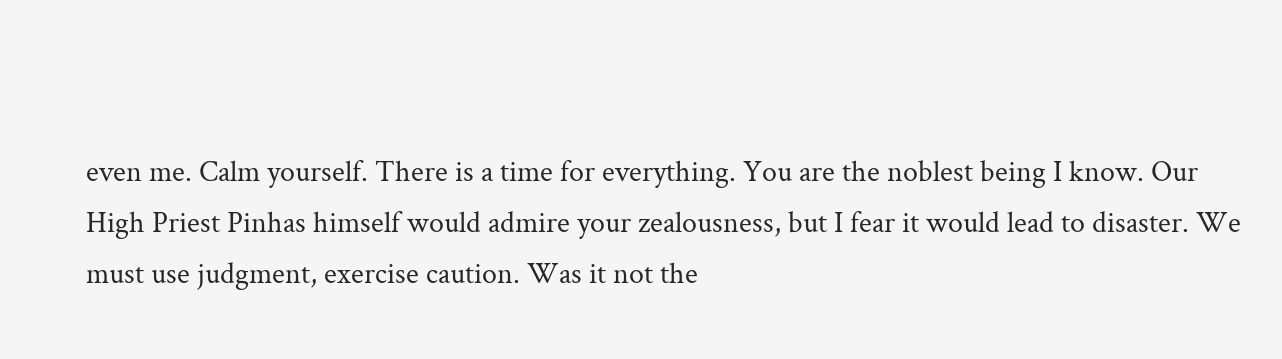even me. Calm yourself. There is a time for everything. You are the noblest being I know. Our High Priest Pinhas himself would admire your zealousness, but I fear it would lead to disaster. We must use judgment, exercise caution. Was it not the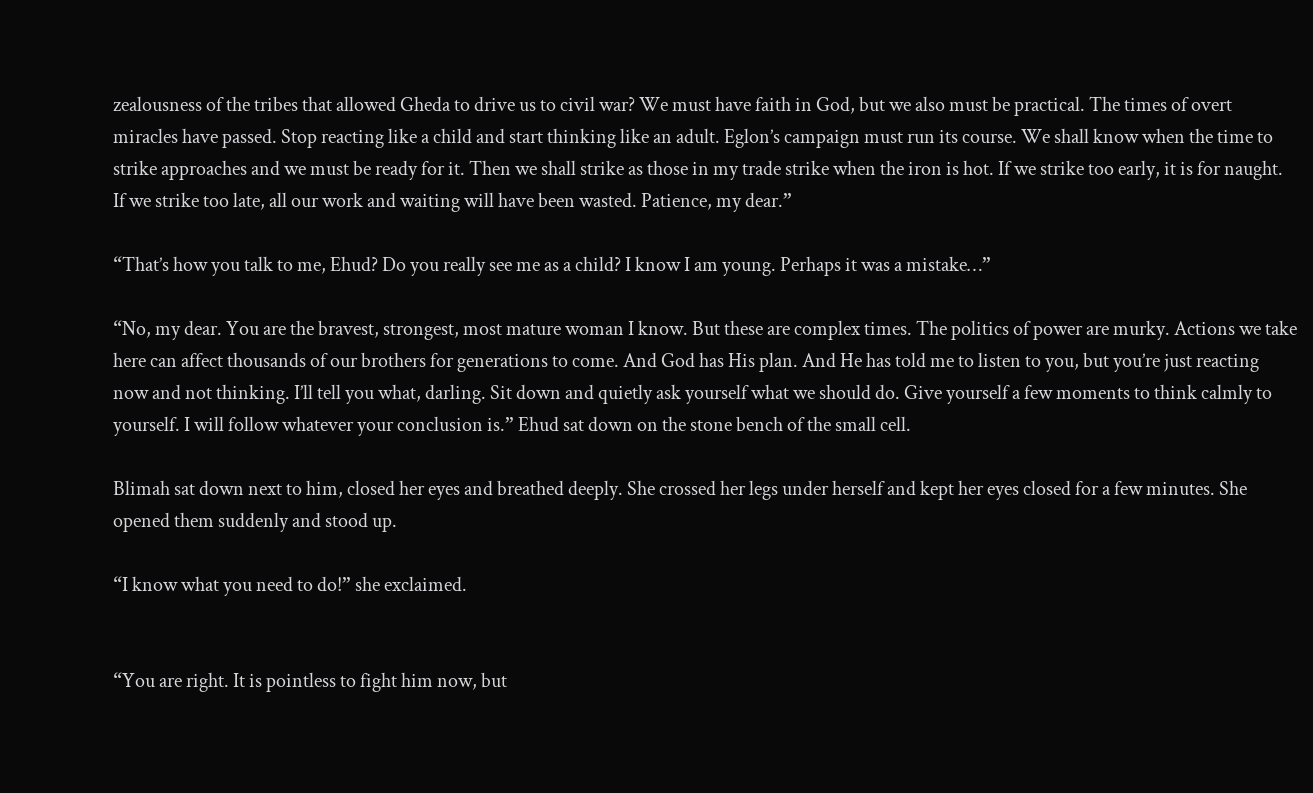zealousness of the tribes that allowed Gheda to drive us to civil war? We must have faith in God, but we also must be practical. The times of overt miracles have passed. Stop reacting like a child and start thinking like an adult. Eglon’s campaign must run its course. We shall know when the time to strike approaches and we must be ready for it. Then we shall strike as those in my trade strike when the iron is hot. If we strike too early, it is for naught. If we strike too late, all our work and waiting will have been wasted. Patience, my dear.”

“That’s how you talk to me, Ehud? Do you really see me as a child? I know I am young. Perhaps it was a mistake…”

“No, my dear. You are the bravest, strongest, most mature woman I know. But these are complex times. The politics of power are murky. Actions we take here can affect thousands of our brothers for generations to come. And God has His plan. And He has told me to listen to you, but you’re just reacting now and not thinking. I’ll tell you what, darling. Sit down and quietly ask yourself what we should do. Give yourself a few moments to think calmly to yourself. I will follow whatever your conclusion is.” Ehud sat down on the stone bench of the small cell.

Blimah sat down next to him, closed her eyes and breathed deeply. She crossed her legs under herself and kept her eyes closed for a few minutes. She opened them suddenly and stood up.

“I know what you need to do!” she exclaimed.


“You are right. It is pointless to fight him now, but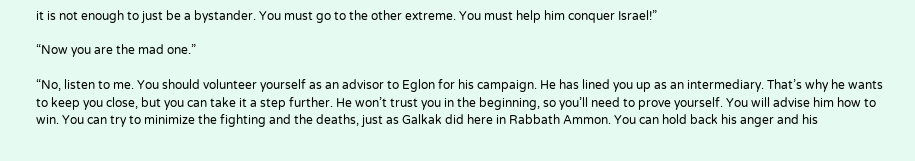it is not enough to just be a bystander. You must go to the other extreme. You must help him conquer Israel!”

“Now you are the mad one.”

“No, listen to me. You should volunteer yourself as an advisor to Eglon for his campaign. He has lined you up as an intermediary. That’s why he wants to keep you close, but you can take it a step further. He won’t trust you in the beginning, so you’ll need to prove yourself. You will advise him how to win. You can try to minimize the fighting and the deaths, just as Galkak did here in Rabbath Ammon. You can hold back his anger and his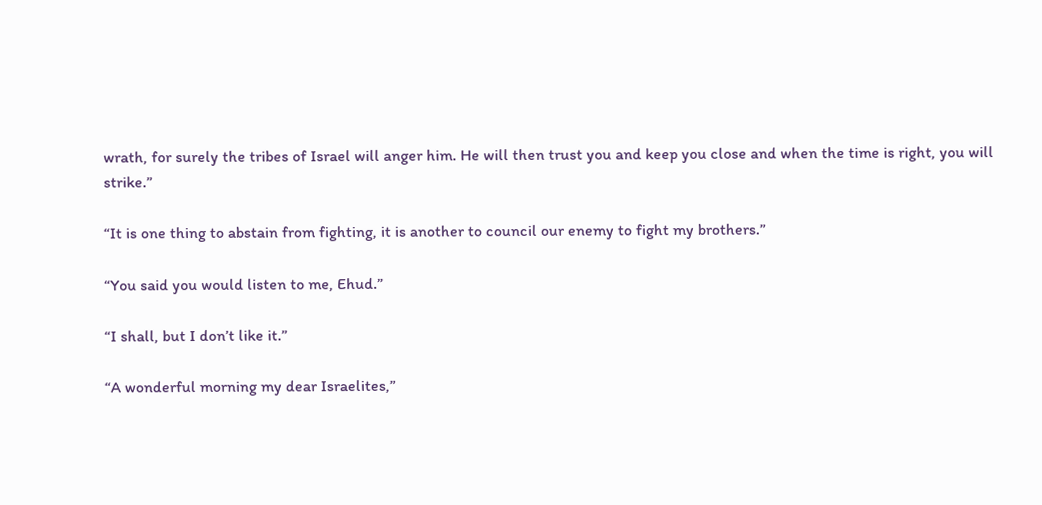wrath, for surely the tribes of Israel will anger him. He will then trust you and keep you close and when the time is right, you will strike.”

“It is one thing to abstain from fighting, it is another to council our enemy to fight my brothers.”

“You said you would listen to me, Ehud.”

“I shall, but I don’t like it.”

“A wonderful morning my dear Israelites,”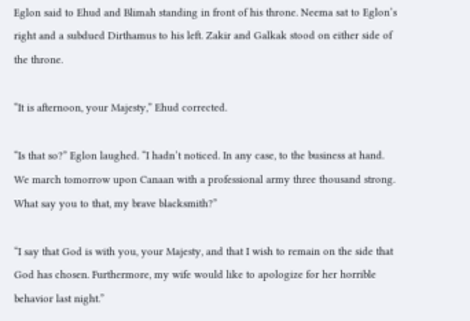Eglon said to Ehud and Blimah standing in front of his throne. Neema sat to Eglon’s right and a subdued Dirthamus to his left. Zakir and Galkak stood on either side of the throne.

“It is afternoon, your Majesty,” Ehud corrected.

“Is that so?” Eglon laughed. “I hadn’t noticed. In any case, to the business at hand. We march tomorrow upon Canaan with a professional army three thousand strong. What say you to that, my brave blacksmith?”

“I say that God is with you, your Majesty, and that I wish to remain on the side that God has chosen. Furthermore, my wife would like to apologize for her horrible behavior last night.”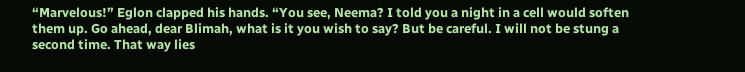“Marvelous!” Eglon clapped his hands. “You see, Neema? I told you a night in a cell would soften them up. Go ahead, dear Blimah, what is it you wish to say? But be careful. I will not be stung a second time. That way lies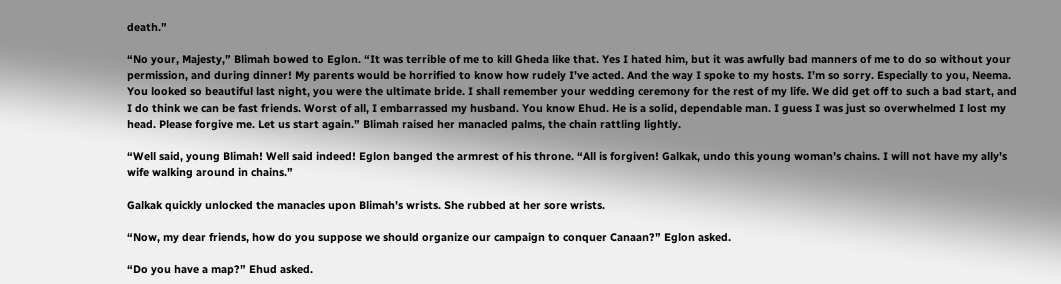death.”

“No your, Majesty,” Blimah bowed to Eglon. “It was terrible of me to kill Gheda like that. Yes I hated him, but it was awfully bad manners of me to do so without your permission, and during dinner! My parents would be horrified to know how rudely I’ve acted. And the way I spoke to my hosts. I’m so sorry. Especially to you, Neema. You looked so beautiful last night, you were the ultimate bride. I shall remember your wedding ceremony for the rest of my life. We did get off to such a bad start, and I do think we can be fast friends. Worst of all, I embarrassed my husband. You know Ehud. He is a solid, dependable man. I guess I was just so overwhelmed I lost my head. Please forgive me. Let us start again.” Blimah raised her manacled palms, the chain rattling lightly.

“Well said, young Blimah! Well said indeed! Eglon banged the armrest of his throne. “All is forgiven! Galkak, undo this young woman’s chains. I will not have my ally’s wife walking around in chains.”

Galkak quickly unlocked the manacles upon Blimah’s wrists. She rubbed at her sore wrists.

“Now, my dear friends, how do you suppose we should organize our campaign to conquer Canaan?” Eglon asked.

“Do you have a map?” Ehud asked.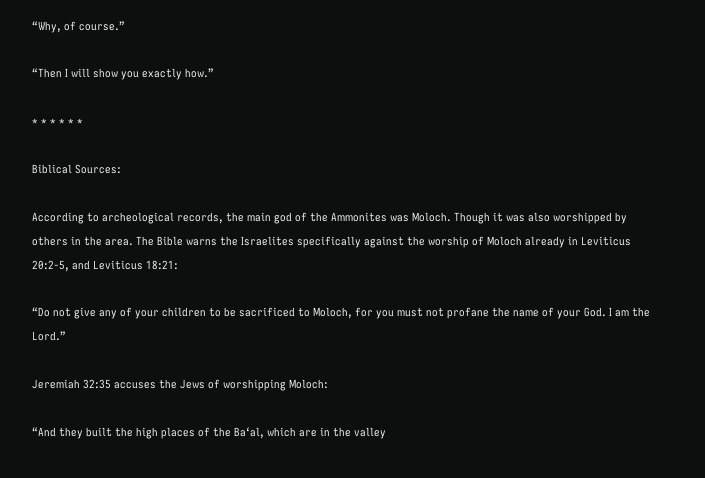“Why, of course.”

“Then I will show you exactly how.”

* * * * * *

Biblical Sources:

According to archeological records, the main god of the Ammonites was Moloch. Though it was also worshipped by others in the area. The Bible warns the Israelites specifically against the worship of Moloch already in Leviticus 20:2-5, and Leviticus 18:21:

“Do not give any of your children to be sacrificed to Moloch, for you must not profane the name of your God. I am the Lord.”

Jeremiah 32:35 accuses the Jews of worshipping Moloch:

“And they built the high places of the Ba‘al, which are in the valley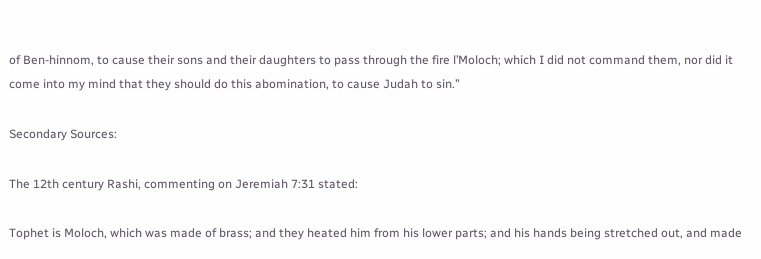of Ben-hinnom, to cause their sons and their daughters to pass through the fire l’Moloch; which I did not command them, nor did it come into my mind that they should do this abomination, to cause Judah to sin.”

Secondary Sources:

The 12th century Rashi, commenting on Jeremiah 7:31 stated:

Tophet is Moloch, which was made of brass; and they heated him from his lower parts; and his hands being stretched out, and made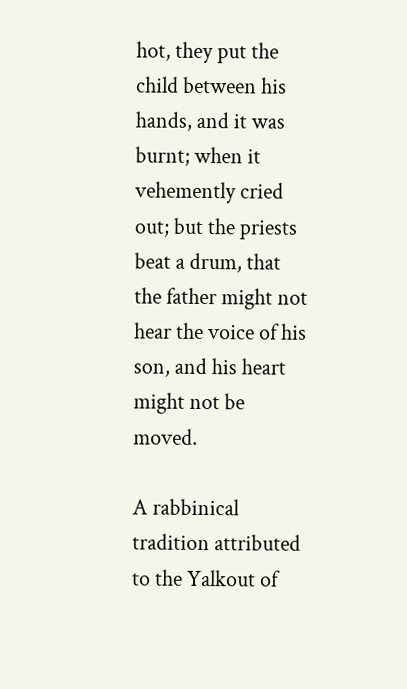hot, they put the child between his hands, and it was burnt; when it vehemently cried out; but the priests beat a drum, that the father might not hear the voice of his son, and his heart might not be moved.

A rabbinical tradition attributed to the Yalkout of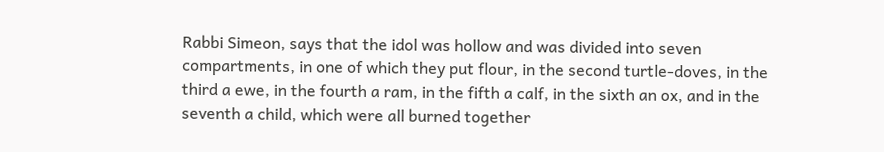Rabbi Simeon, says that the idol was hollow and was divided into seven compartments, in one of which they put flour, in the second turtle-doves, in the third a ewe, in the fourth a ram, in the fifth a calf, in the sixth an ox, and in the seventh a child, which were all burned together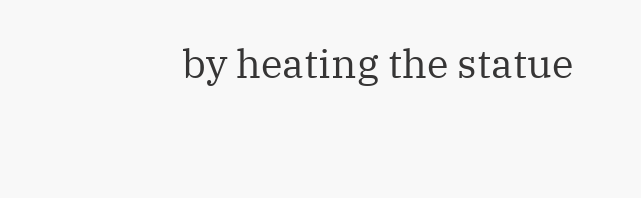by heating the statue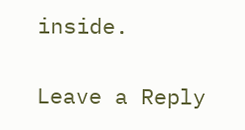inside.

Leave a Reply